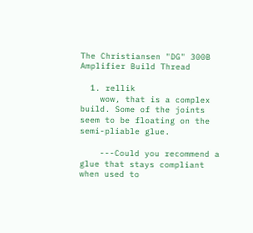The Christiansen "DG" 300B Amplifier Build Thread

  1. rellik
    wow, that is a complex build. Some of the joints seem to be floating on the semi-pliable glue.

    ---Could you recommend a glue that stays compliant when used to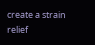create a strain relief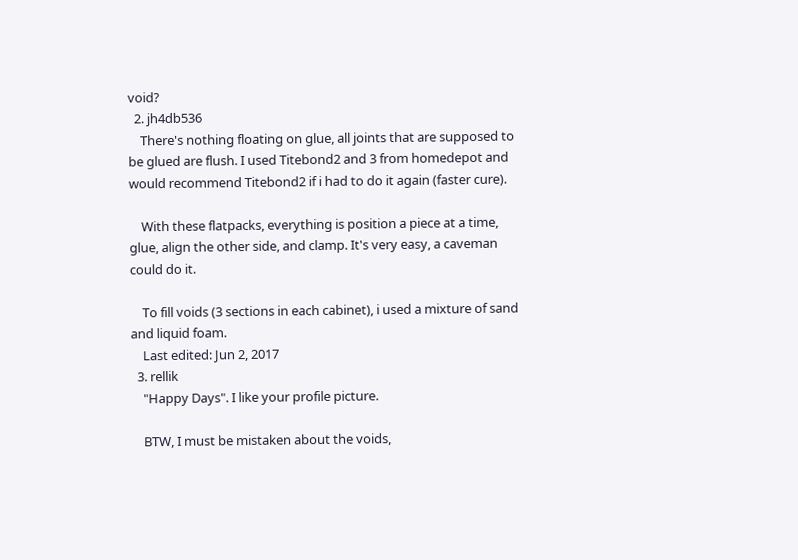void?
  2. jh4db536
    There's nothing floating on glue, all joints that are supposed to be glued are flush. I used Titebond2 and 3 from homedepot and would recommend Titebond2 if i had to do it again (faster cure).

    With these flatpacks, everything is position a piece at a time, glue, align the other side, and clamp. It's very easy, a caveman could do it.

    To fill voids (3 sections in each cabinet), i used a mixture of sand and liquid foam.
    Last edited: Jun 2, 2017
  3. rellik
    "Happy Days". I like your profile picture.

    BTW, I must be mistaken about the voids,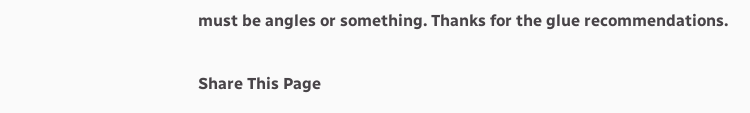must be angles or something. Thanks for the glue recommendations.

Share This Page